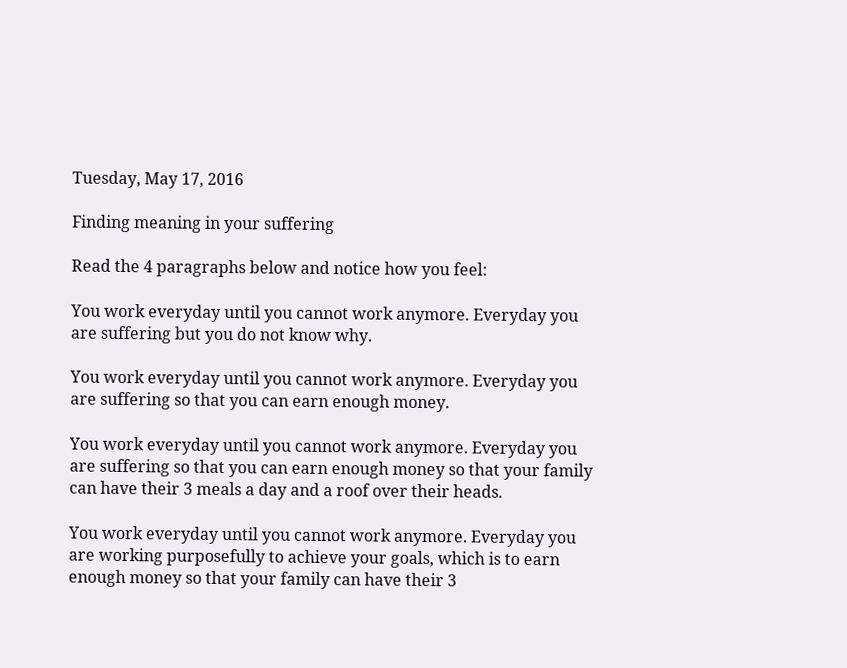Tuesday, May 17, 2016

Finding meaning in your suffering

Read the 4 paragraphs below and notice how you feel:

You work everyday until you cannot work anymore. Everyday you are suffering but you do not know why.

You work everyday until you cannot work anymore. Everyday you are suffering so that you can earn enough money.

You work everyday until you cannot work anymore. Everyday you are suffering so that you can earn enough money so that your family can have their 3 meals a day and a roof over their heads.

You work everyday until you cannot work anymore. Everyday you are working purposefully to achieve your goals, which is to earn enough money so that your family can have their 3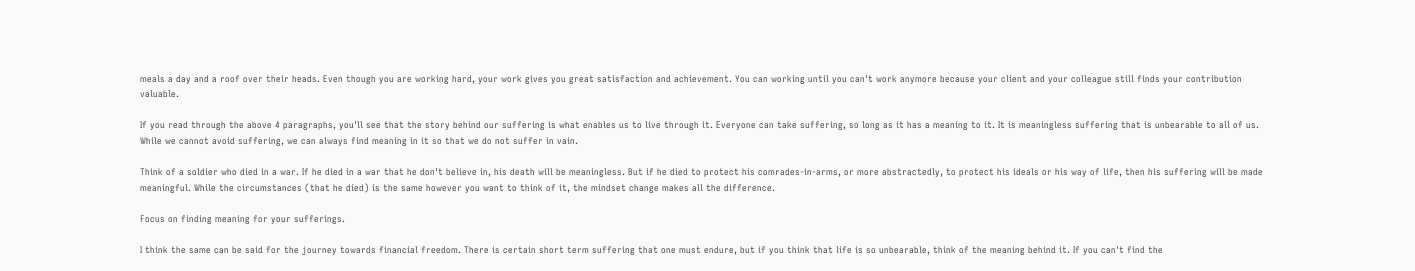meals a day and a roof over their heads. Even though you are working hard, your work gives you great satisfaction and achievement. You can working until you can't work anymore because your client and your colleague still finds your contribution valuable.

If you read through the above 4 paragraphs, you'll see that the story behind our suffering is what enables us to live through it. Everyone can take suffering, so long as it has a meaning to it. It is meaningless suffering that is unbearable to all of us. While we cannot avoid suffering, we can always find meaning in it so that we do not suffer in vain.

Think of a soldier who died in a war. If he died in a war that he don't believe in, his death will be meaningless. But if he died to protect his comrades-in-arms, or more abstractedly, to protect his ideals or his way of life, then his suffering will be made meaningful. While the circumstances (that he died) is the same however you want to think of it, the mindset change makes all the difference.

Focus on finding meaning for your sufferings.

I think the same can be said for the journey towards financial freedom. There is certain short term suffering that one must endure, but if you think that life is so unbearable, think of the meaning behind it. If you can't find the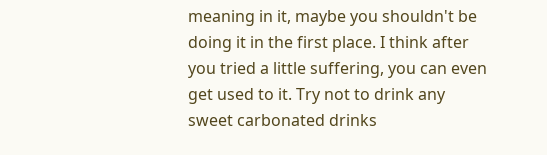meaning in it, maybe you shouldn't be doing it in the first place. I think after you tried a little suffering, you can even get used to it. Try not to drink any sweet carbonated drinks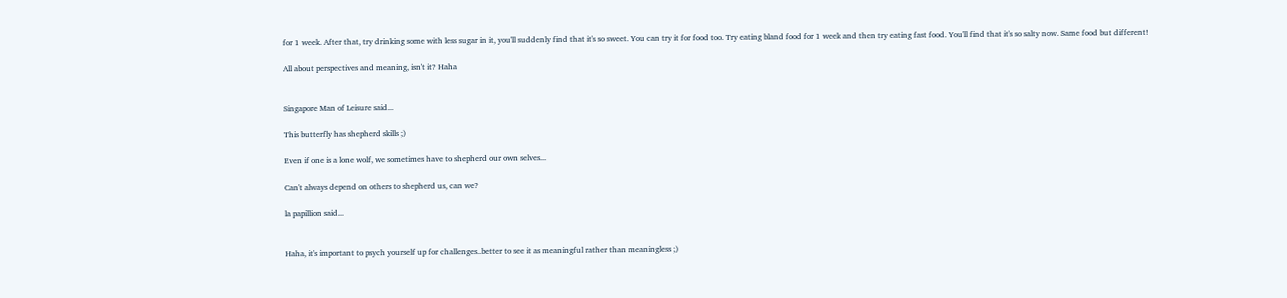for 1 week. After that, try drinking some with less sugar in it, you'll suddenly find that it's so sweet. You can try it for food too. Try eating bland food for 1 week and then try eating fast food. You'll find that it's so salty now. Same food but different!

All about perspectives and meaning, isn't it? Haha


Singapore Man of Leisure said...

This butterfly has shepherd skills ;)

Even if one is a lone wolf, we sometimes have to shepherd our own selves...

Can't always depend on others to shepherd us, can we?

la papillion said...


Haha, it's important to psych yourself up for challenges..better to see it as meaningful rather than meaningless ;)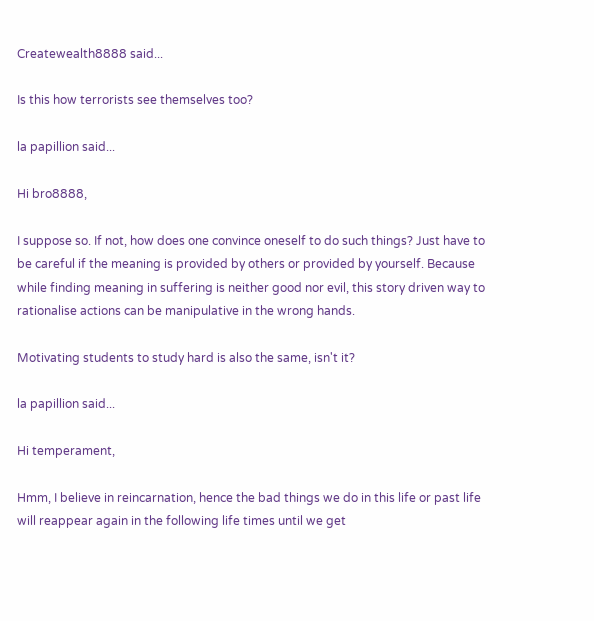Createwealth8888 said...

Is this how terrorists see themselves too?

la papillion said...

Hi bro8888,

I suppose so. If not, how does one convince oneself to do such things? Just have to be careful if the meaning is provided by others or provided by yourself. Because while finding meaning in suffering is neither good nor evil, this story driven way to rationalise actions can be manipulative in the wrong hands.

Motivating students to study hard is also the same, isn't it?

la papillion said...

Hi temperament,

Hmm, I believe in reincarnation, hence the bad things we do in this life or past life will reappear again in the following life times until we get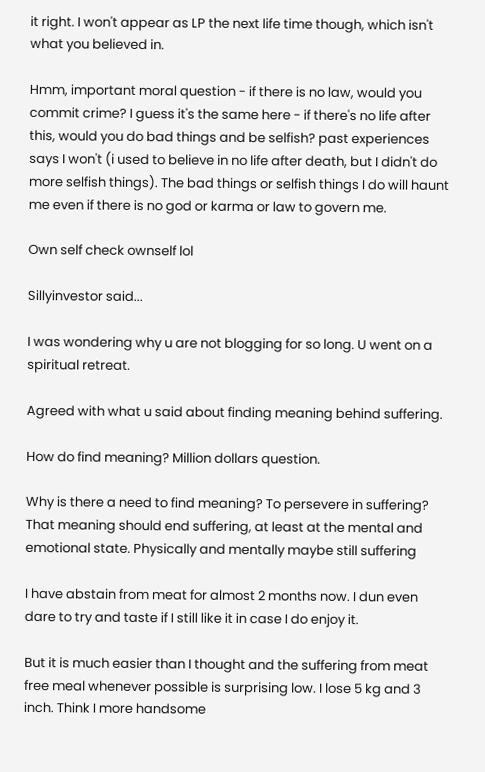it right. I won't appear as LP the next life time though, which isn't what you believed in.

Hmm, important moral question - if there is no law, would you commit crime? I guess it's the same here - if there's no life after this, would you do bad things and be selfish? past experiences says I won't (i used to believe in no life after death, but I didn't do more selfish things). The bad things or selfish things I do will haunt me even if there is no god or karma or law to govern me.

Own self check ownself lol

Sillyinvestor said...

I was wondering why u are not blogging for so long. U went on a spiritual retreat.

Agreed with what u said about finding meaning behind suffering.

How do find meaning? Million dollars question.

Why is there a need to find meaning? To persevere in suffering? That meaning should end suffering, at least at the mental and emotional state. Physically and mentally maybe still suffering

I have abstain from meat for almost 2 months now. I dun even dare to try and taste if I still like it in case I do enjoy it.

But it is much easier than I thought and the suffering from meat free meal whenever possible is surprising low. I lose 5 kg and 3 inch. Think I more handsome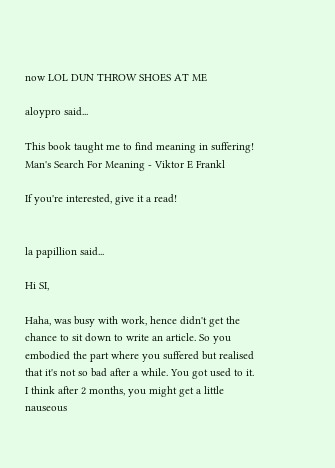now LOL DUN THROW SHOES AT ME

aloypro said...

This book taught me to find meaning in suffering!
Man's Search For Meaning - Viktor E Frankl

If you're interested, give it a read!


la papillion said...

Hi SI,

Haha, was busy with work, hence didn't get the chance to sit down to write an article. So you embodied the part where you suffered but realised that it's not so bad after a while. You got used to it. I think after 2 months, you might get a little nauseous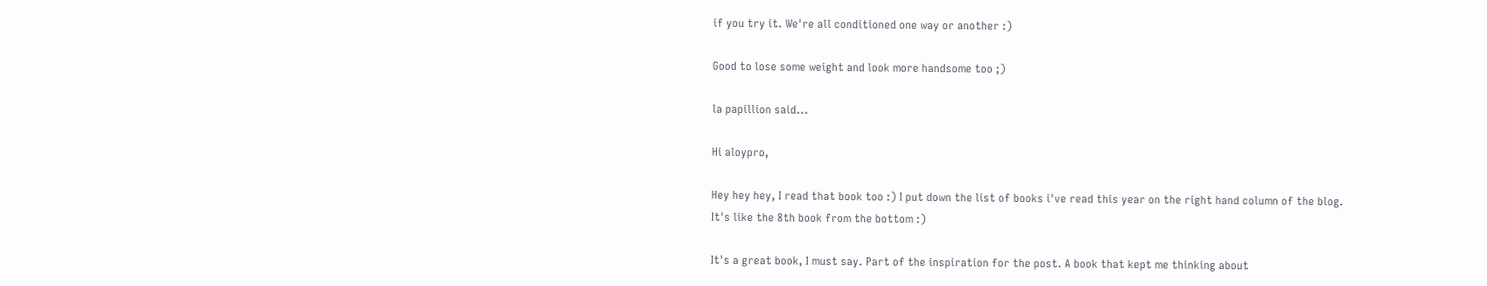if you try it. We're all conditioned one way or another :)

Good to lose some weight and look more handsome too ;)

la papillion said...

Hi aloypro,

Hey hey hey, I read that book too :) I put down the list of books i've read this year on the right hand column of the blog. It's like the 8th book from the bottom :)

It's a great book, I must say. Part of the inspiration for the post. A book that kept me thinking about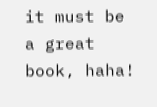it must be a great book, haha!